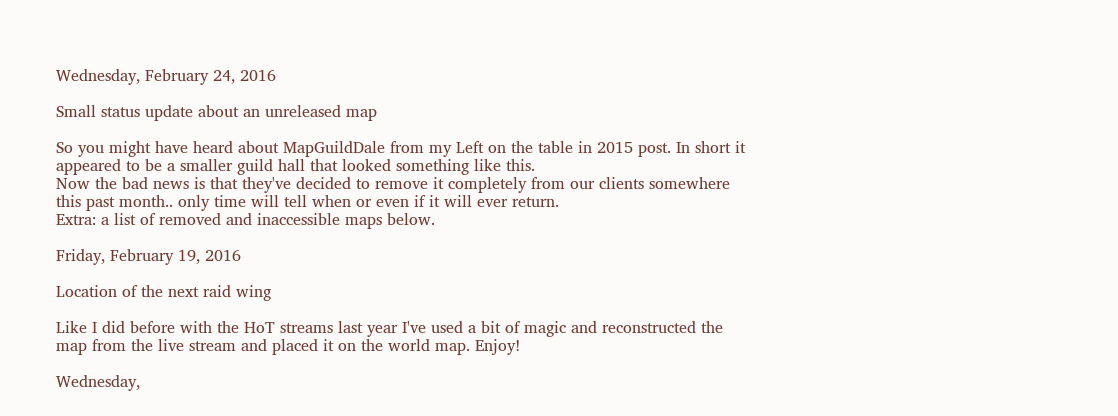Wednesday, February 24, 2016

Small status update about an unreleased map

So you might have heard about MapGuildDale from my Left on the table in 2015 post. In short it appeared to be a smaller guild hall that looked something like this.
Now the bad news is that they've decided to remove it completely from our clients somewhere this past month.. only time will tell when or even if it will ever return.
Extra: a list of removed and inaccessible maps below.

Friday, February 19, 2016

Location of the next raid wing

Like I did before with the HoT streams last year I've used a bit of magic and reconstructed the map from the live stream and placed it on the world map. Enjoy!

Wednesday,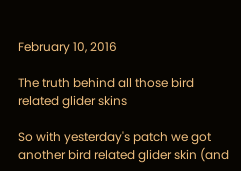February 10, 2016

The truth behind all those bird related glider skins

So with yesterday's patch we got another bird related glider skin (and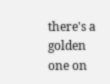there's a golden one on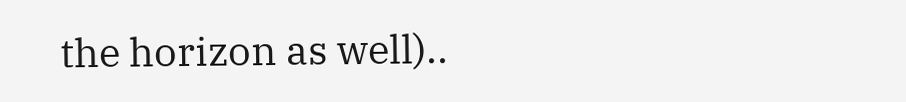the horizon as well)..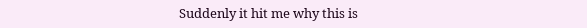Suddenly it hit me why this is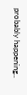probably happening..